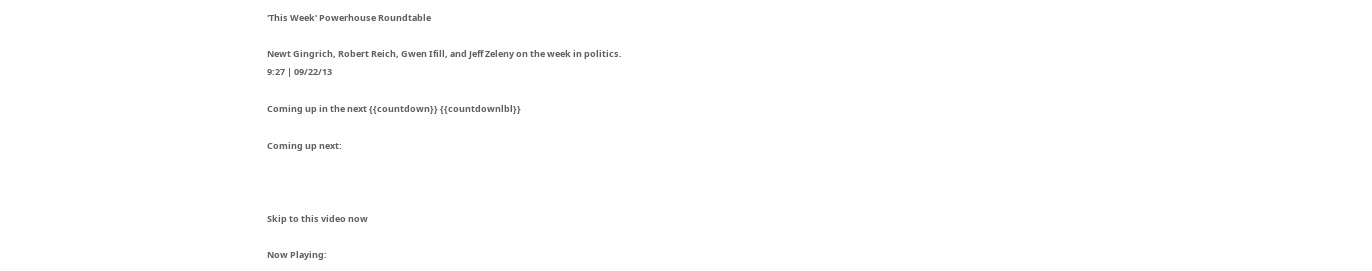'This Week' Powerhouse Roundtable

Newt Gingrich, Robert Reich, Gwen Ifill, and Jeff Zeleny on the week in politics.
9:27 | 09/22/13

Coming up in the next {{countdown}} {{countdownlbl}}

Coming up next:



Skip to this video now

Now Playing: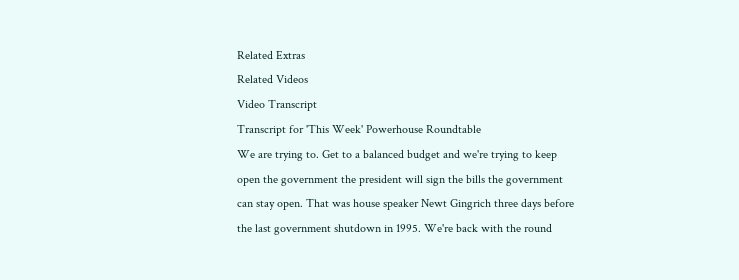Related Extras
Related Videos
Video Transcript
Transcript for 'This Week' Powerhouse Roundtable
We are trying to. Get to a balanced budget and we're trying to keep open the government the president will sign the bills the government can stay open. That was house speaker Newt Gingrich three days before the last government shutdown in 1995. We're back with the round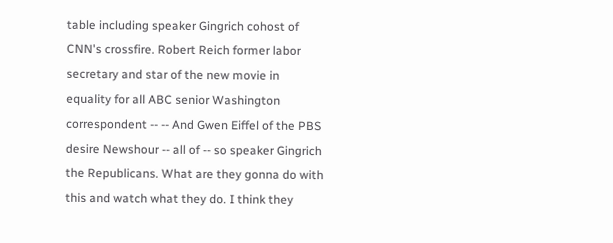table including speaker Gingrich cohost of CNN's crossfire. Robert Reich former labor secretary and star of the new movie in equality for all ABC senior Washington correspondent -- -- And Gwen Eiffel of the PBS desire Newshour -- all of -- so speaker Gingrich the Republicans. What are they gonna do with this and watch what they do. I think they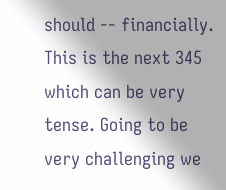should -- financially. This is the next 345 which can be very tense. Going to be very challenging we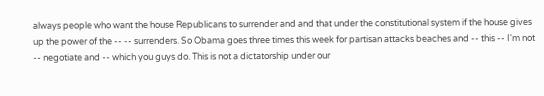always people who want the house Republicans to surrender and and that under the constitutional system if the house gives up the power of the -- -- surrenders. So Obama goes three times this week for partisan attacks beaches and -- this -- I'm not -- negotiate and -- which you guys do. This is not a dictatorship under our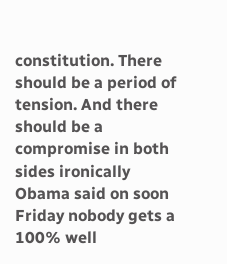constitution. There should be a period of tension. And there should be a compromise in both sides ironically Obama said on soon Friday nobody gets a 100% well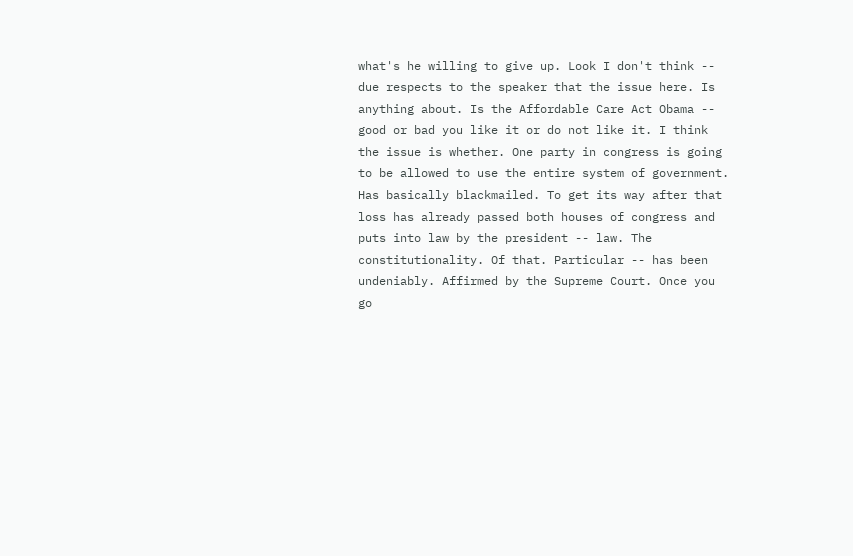what's he willing to give up. Look I don't think -- due respects to the speaker that the issue here. Is anything about. Is the Affordable Care Act Obama -- good or bad you like it or do not like it. I think the issue is whether. One party in congress is going to be allowed to use the entire system of government. Has basically blackmailed. To get its way after that loss has already passed both houses of congress and puts into law by the president -- law. The constitutionality. Of that. Particular -- has been undeniably. Affirmed by the Supreme Court. Once you go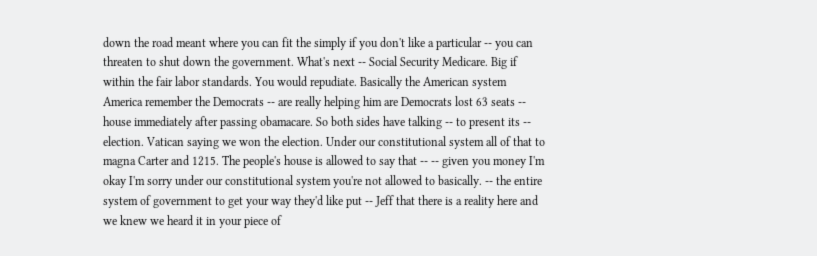down the road meant where you can fit the simply if you don't like a particular -- you can threaten to shut down the government. What's next -- Social Security Medicare. Big if within the fair labor standards. You would repudiate. Basically the American system America remember the Democrats -- are really helping him are Democrats lost 63 seats -- house immediately after passing obamacare. So both sides have talking -- to present its -- election. Vatican saying we won the election. Under our constitutional system all of that to magna Carter and 1215. The people's house is allowed to say that -- -- given you money I'm okay I'm sorry under our constitutional system you're not allowed to basically. -- the entire system of government to get your way they'd like put -- Jeff that there is a reality here and we knew we heard it in your piece of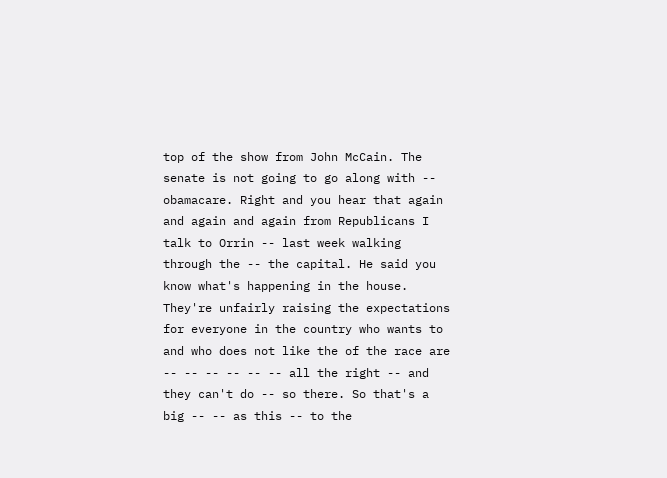top of the show from John McCain. The senate is not going to go along with -- obamacare. Right and you hear that again and again and again from Republicans I talk to Orrin -- last week walking through the -- the capital. He said you know what's happening in the house. They're unfairly raising the expectations for everyone in the country who wants to and who does not like the of the race are -- -- -- -- -- -- all the right -- and they can't do -- so there. So that's a big -- -- as this -- to the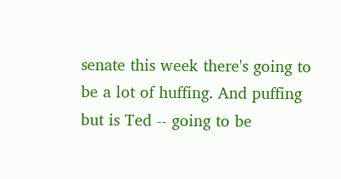senate this week there's going to be a lot of huffing. And puffing but is Ted -- going to be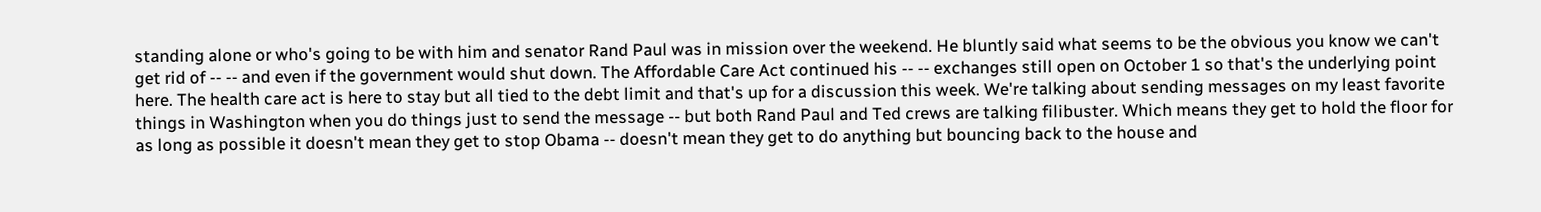standing alone or who's going to be with him and senator Rand Paul was in mission over the weekend. He bluntly said what seems to be the obvious you know we can't get rid of -- -- and even if the government would shut down. The Affordable Care Act continued his -- -- exchanges still open on October 1 so that's the underlying point here. The health care act is here to stay but all tied to the debt limit and that's up for a discussion this week. We're talking about sending messages on my least favorite things in Washington when you do things just to send the message -- but both Rand Paul and Ted crews are talking filibuster. Which means they get to hold the floor for as long as possible it doesn't mean they get to stop Obama -- doesn't mean they get to do anything but bouncing back to the house and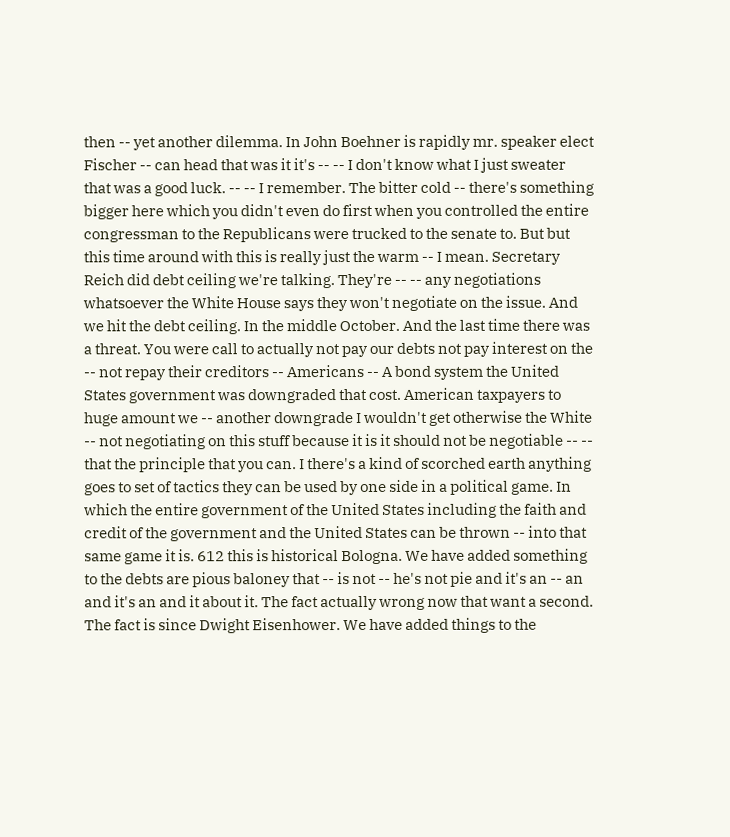then -- yet another dilemma. In John Boehner is rapidly mr. speaker elect Fischer -- can head that was it it's -- -- I don't know what I just sweater that was a good luck. -- -- I remember. The bitter cold -- there's something bigger here which you didn't even do first when you controlled the entire congressman to the Republicans were trucked to the senate to. But but this time around with this is really just the warm -- I mean. Secretary Reich did debt ceiling we're talking. They're -- -- any negotiations whatsoever the White House says they won't negotiate on the issue. And we hit the debt ceiling. In the middle October. And the last time there was a threat. You were call to actually not pay our debts not pay interest on the -- not repay their creditors -- Americans -- A bond system the United States government was downgraded that cost. American taxpayers to huge amount we -- another downgrade I wouldn't get otherwise the White -- not negotiating on this stuff because it is it should not be negotiable -- -- that the principle that you can. I there's a kind of scorched earth anything goes to set of tactics they can be used by one side in a political game. In which the entire government of the United States including the faith and credit of the government and the United States can be thrown -- into that same game it is. 612 this is historical Bologna. We have added something to the debts are pious baloney that -- is not -- he's not pie and it's an -- an and it's an and it about it. The fact actually wrong now that want a second. The fact is since Dwight Eisenhower. We have added things to the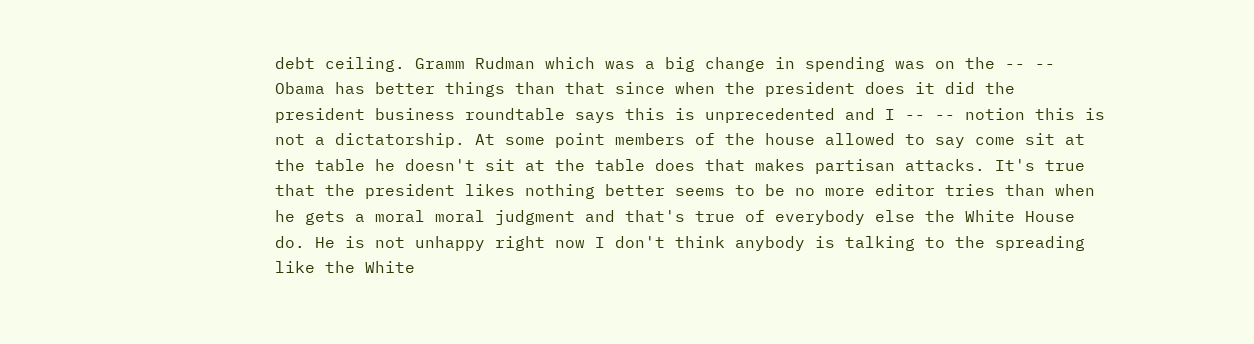debt ceiling. Gramm Rudman which was a big change in spending was on the -- -- Obama has better things than that since when the president does it did the president business roundtable says this is unprecedented and I -- -- notion this is not a dictatorship. At some point members of the house allowed to say come sit at the table he doesn't sit at the table does that makes partisan attacks. It's true that the president likes nothing better seems to be no more editor tries than when he gets a moral moral judgment and that's true of everybody else the White House do. He is not unhappy right now I don't think anybody is talking to the spreading like the White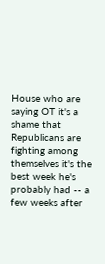House who are saying OT it's a shame that Republicans are fighting among themselves it's the best week he's probably had -- a few weeks after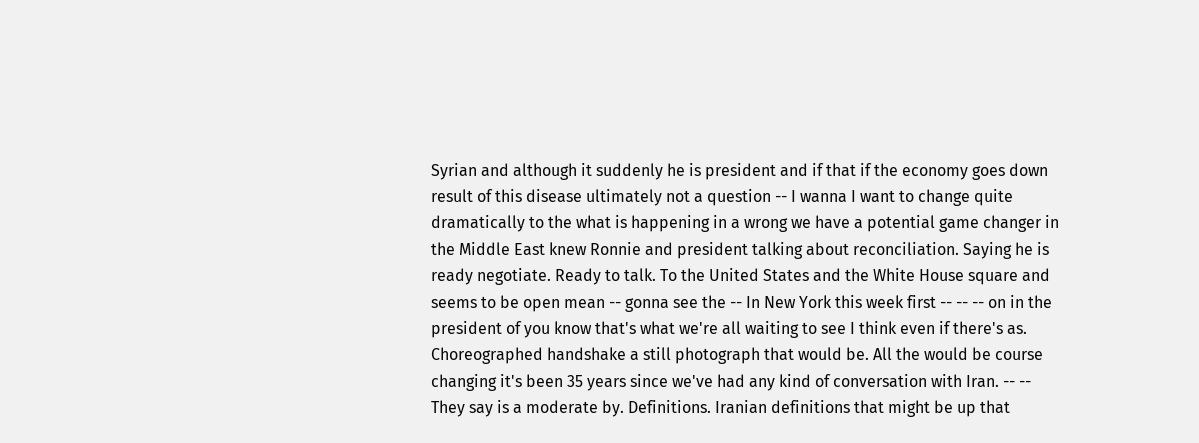Syrian and although it suddenly he is president and if that if the economy goes down result of this disease ultimately not a question -- I wanna I want to change quite dramatically to the what is happening in a wrong we have a potential game changer in the Middle East knew Ronnie and president talking about reconciliation. Saying he is ready negotiate. Ready to talk. To the United States and the White House square and seems to be open mean -- gonna see the -- In New York this week first -- -- -- on in the president of you know that's what we're all waiting to see I think even if there's as. Choreographed handshake a still photograph that would be. All the would be course changing it's been 35 years since we've had any kind of conversation with Iran. -- -- They say is a moderate by. Definitions. Iranian definitions that might be up that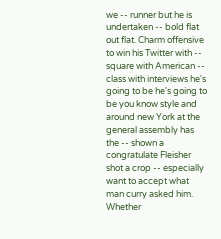we -- runner but he is undertaken -- bold flat out flat. Charm offensive to win his Twitter with -- square with American -- class with interviews he's going to be he's going to be you know style and around new York at the general assembly has the -- shown a congratulate Fleisher shot a crop -- especially want to accept what man curry asked him. Whether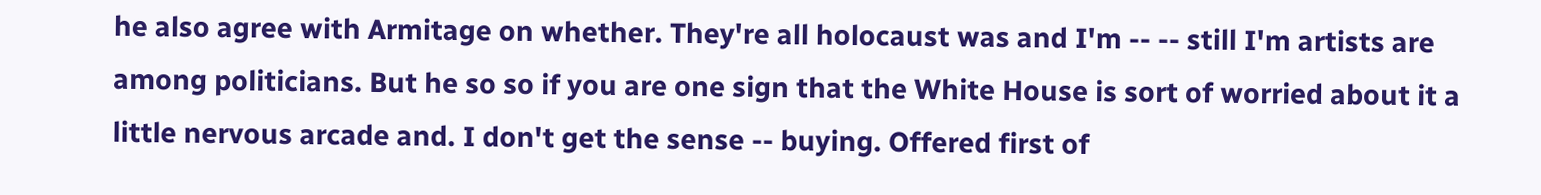he also agree with Armitage on whether. They're all holocaust was and I'm -- -- still I'm artists are among politicians. But he so so if you are one sign that the White House is sort of worried about it a little nervous arcade and. I don't get the sense -- buying. Offered first of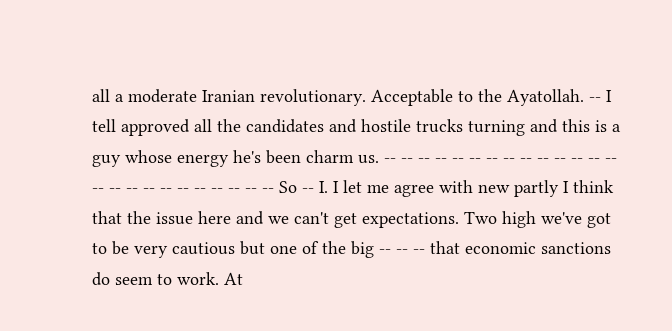all a moderate Iranian revolutionary. Acceptable to the Ayatollah. -- I tell approved all the candidates and hostile trucks turning and this is a guy whose energy he's been charm us. -- -- -- -- -- -- -- -- -- -- -- -- -- -- -- -- -- -- -- -- -- -- -- -- -- So -- I. I let me agree with new partly I think that the issue here and we can't get expectations. Two high we've got to be very cautious but one of the big -- -- -- that economic sanctions do seem to work. At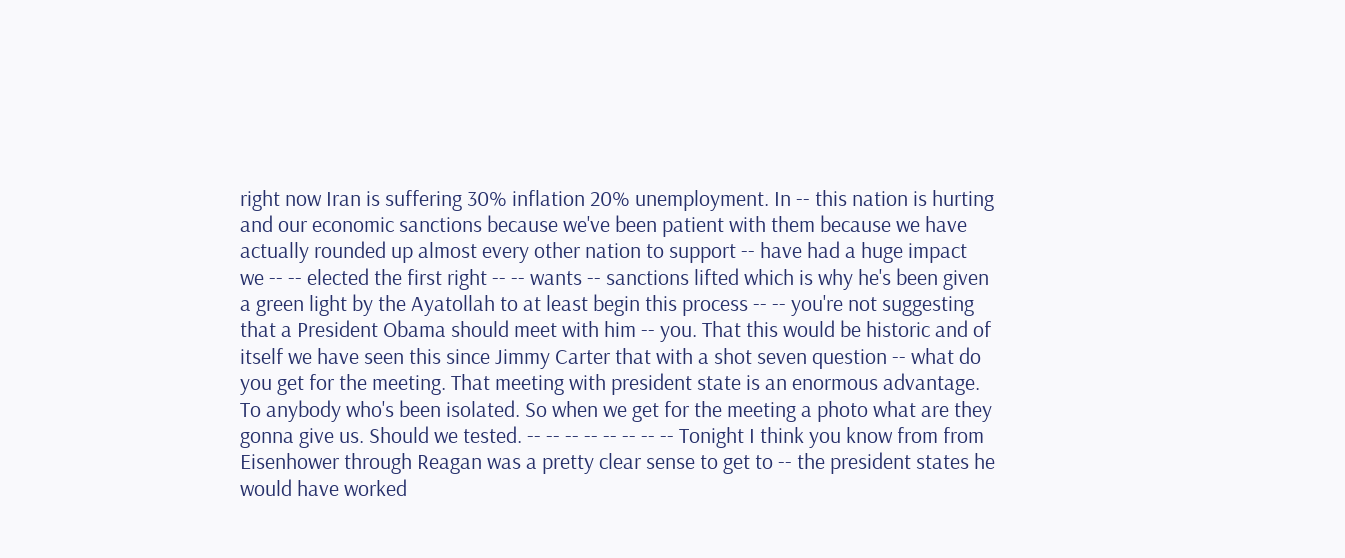right now Iran is suffering 30% inflation 20% unemployment. In -- this nation is hurting and our economic sanctions because we've been patient with them because we have actually rounded up almost every other nation to support -- have had a huge impact we -- -- elected the first right -- -- wants -- sanctions lifted which is why he's been given a green light by the Ayatollah to at least begin this process -- -- you're not suggesting that a President Obama should meet with him -- you. That this would be historic and of itself we have seen this since Jimmy Carter that with a shot seven question -- what do you get for the meeting. That meeting with president state is an enormous advantage. To anybody who's been isolated. So when we get for the meeting a photo what are they gonna give us. Should we tested. -- -- -- -- -- -- -- -- Tonight I think you know from from Eisenhower through Reagan was a pretty clear sense to get to -- the president states he would have worked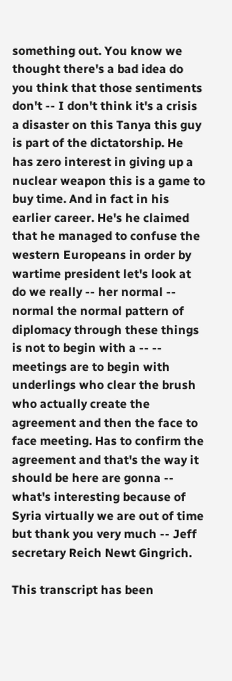something out. You know we thought there's a bad idea do you think that those sentiments don't -- I don't think it's a crisis a disaster on this Tanya this guy is part of the dictatorship. He has zero interest in giving up a nuclear weapon this is a game to buy time. And in fact in his earlier career. He's he claimed that he managed to confuse the western Europeans in order by wartime president let's look at do we really -- her normal -- normal the normal pattern of diplomacy through these things is not to begin with a -- -- meetings are to begin with underlings who clear the brush who actually create the agreement and then the face to face meeting. Has to confirm the agreement and that's the way it should be here are gonna -- what's interesting because of Syria virtually we are out of time but thank you very much -- Jeff secretary Reich Newt Gingrich.

This transcript has been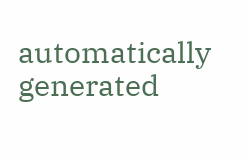automatically generated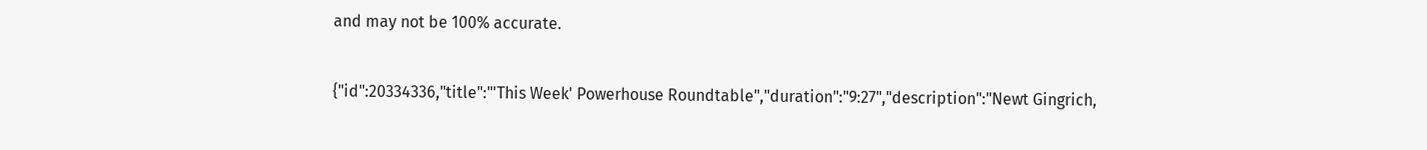and may not be 100% accurate.

{"id":20334336,"title":"'This Week' Powerhouse Roundtable","duration":"9:27","description":"Newt Gingrich,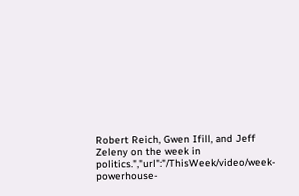Robert Reich, Gwen Ifill, and Jeff Zeleny on the week in politics.","url":"/ThisWeek/video/week-powerhouse-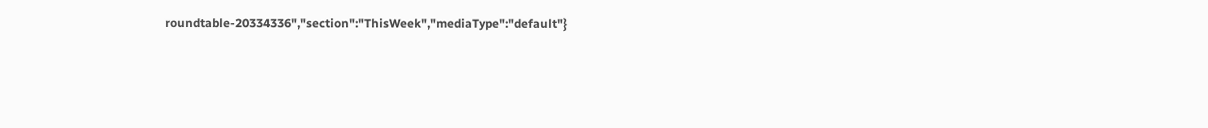roundtable-20334336","section":"ThisWeek","mediaType":"default"}